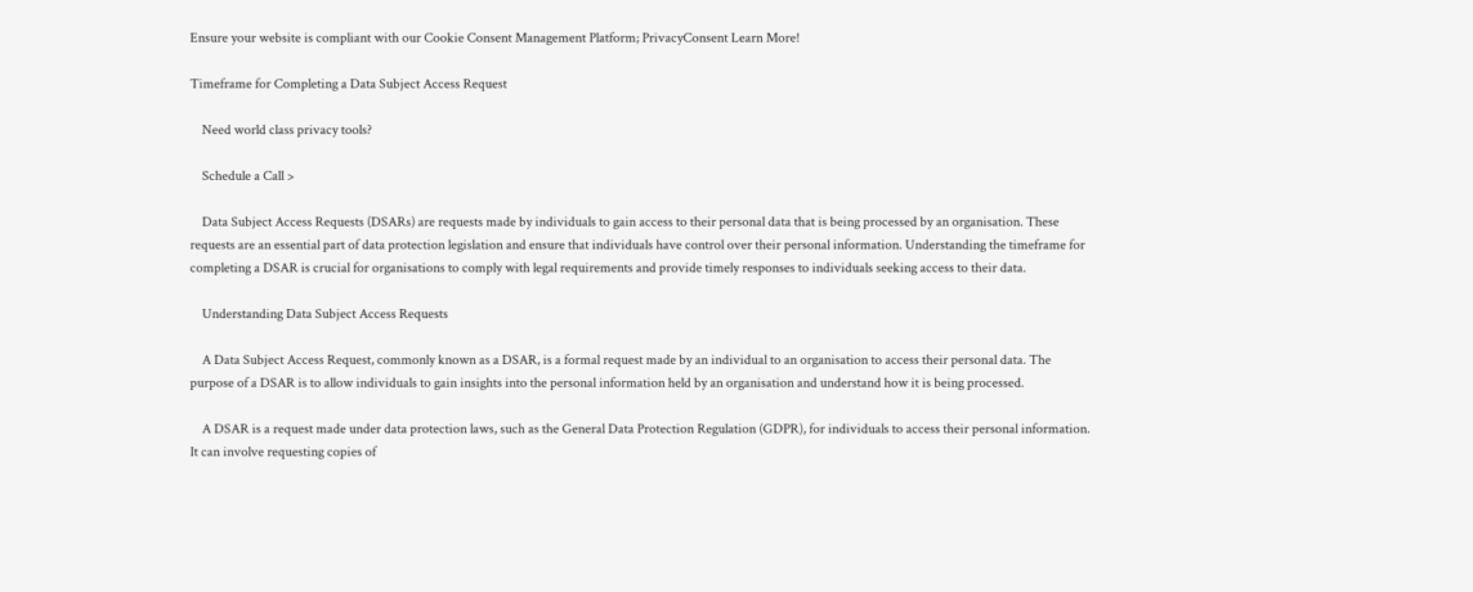Ensure your website is compliant with our Cookie Consent Management Platform; PrivacyConsent Learn More!

Timeframe for Completing a Data Subject Access Request

    Need world class privacy tools?

    Schedule a Call >

    Data Subject Access Requests (DSARs) are requests made by individuals to gain access to their personal data that is being processed by an organisation. These requests are an essential part of data protection legislation and ensure that individuals have control over their personal information. Understanding the timeframe for completing a DSAR is crucial for organisations to comply with legal requirements and provide timely responses to individuals seeking access to their data.

    Understanding Data Subject Access Requests

    A Data Subject Access Request, commonly known as a DSAR, is a formal request made by an individual to an organisation to access their personal data. The purpose of a DSAR is to allow individuals to gain insights into the personal information held by an organisation and understand how it is being processed.

    A DSAR is a request made under data protection laws, such as the General Data Protection Regulation (GDPR), for individuals to access their personal information. It can involve requesting copies of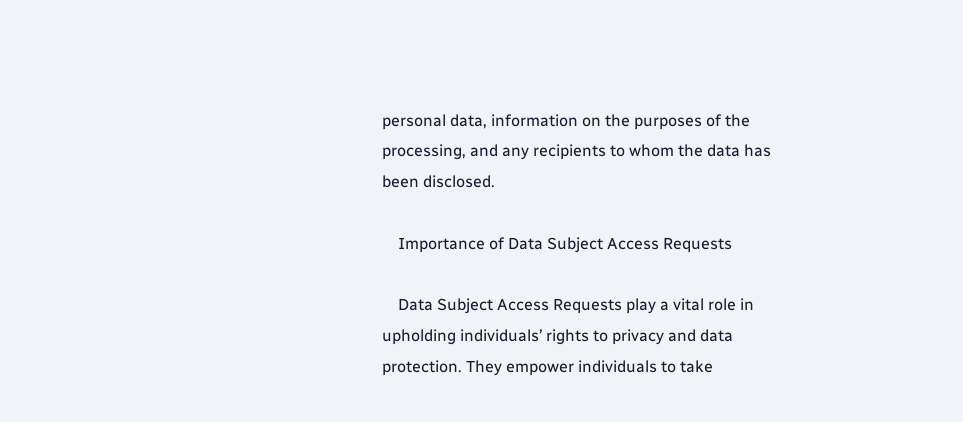personal data, information on the purposes of the processing, and any recipients to whom the data has been disclosed.

    Importance of Data Subject Access Requests

    Data Subject Access Requests play a vital role in upholding individuals’ rights to privacy and data protection. They empower individuals to take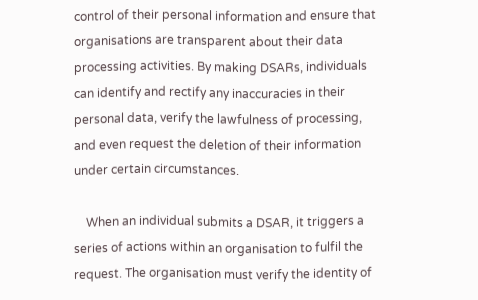control of their personal information and ensure that organisations are transparent about their data processing activities. By making DSARs, individuals can identify and rectify any inaccuracies in their personal data, verify the lawfulness of processing, and even request the deletion of their information under certain circumstances.

    When an individual submits a DSAR, it triggers a series of actions within an organisation to fulfil the request. The organisation must verify the identity of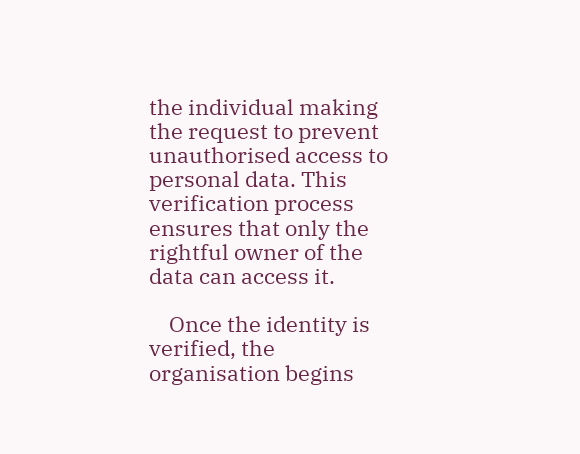the individual making the request to prevent unauthorised access to personal data. This verification process ensures that only the rightful owner of the data can access it.

    Once the identity is verified, the organisation begins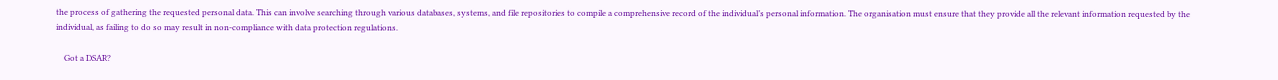the process of gathering the requested personal data. This can involve searching through various databases, systems, and file repositories to compile a comprehensive record of the individual’s personal information. The organisation must ensure that they provide all the relevant information requested by the individual, as failing to do so may result in non-compliance with data protection regulations.

    Got a DSAR?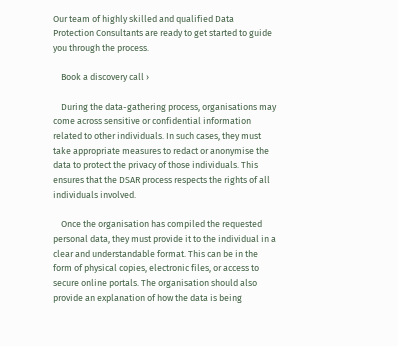Our team of highly skilled and qualified Data Protection Consultants are ready to get started to guide you through the process.

    Book a discovery call ›

    During the data-gathering process, organisations may come across sensitive or confidential information related to other individuals. In such cases, they must take appropriate measures to redact or anonymise the data to protect the privacy of those individuals. This ensures that the DSAR process respects the rights of all individuals involved.

    Once the organisation has compiled the requested personal data, they must provide it to the individual in a clear and understandable format. This can be in the form of physical copies, electronic files, or access to secure online portals. The organisation should also provide an explanation of how the data is being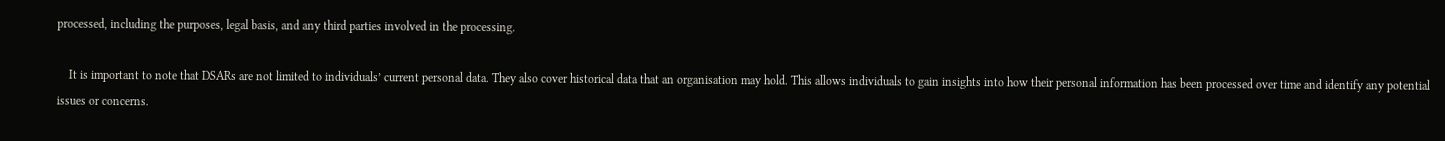processed, including the purposes, legal basis, and any third parties involved in the processing.

    It is important to note that DSARs are not limited to individuals’ current personal data. They also cover historical data that an organisation may hold. This allows individuals to gain insights into how their personal information has been processed over time and identify any potential issues or concerns.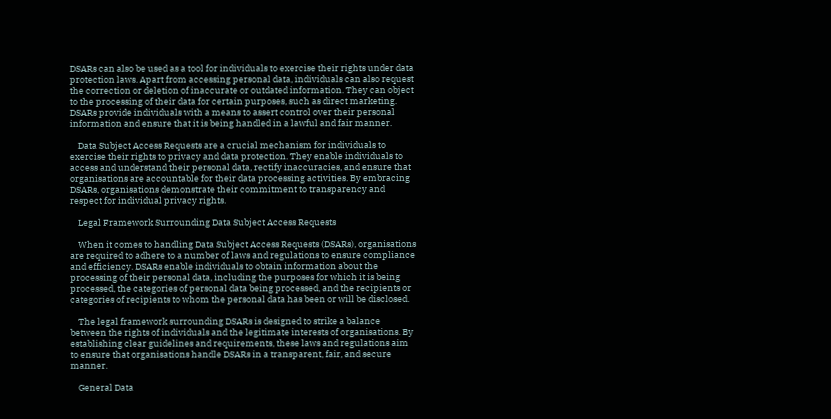DSARs can also be used as a tool for individuals to exercise their rights under data protection laws. Apart from accessing personal data, individuals can also request the correction or deletion of inaccurate or outdated information. They can object to the processing of their data for certain purposes, such as direct marketing. DSARs provide individuals with a means to assert control over their personal information and ensure that it is being handled in a lawful and fair manner.

    Data Subject Access Requests are a crucial mechanism for individuals to exercise their rights to privacy and data protection. They enable individuals to access and understand their personal data, rectify inaccuracies, and ensure that organisations are accountable for their data processing activities. By embracing DSARs, organisations demonstrate their commitment to transparency and respect for individual privacy rights.

    Legal Framework Surrounding Data Subject Access Requests

    When it comes to handling Data Subject Access Requests (DSARs), organisations are required to adhere to a number of laws and regulations to ensure compliance and efficiency. DSARs enable individuals to obtain information about the processing of their personal data, including the purposes for which it is being processed, the categories of personal data being processed, and the recipients or categories of recipients to whom the personal data has been or will be disclosed.

    The legal framework surrounding DSARs is designed to strike a balance between the rights of individuals and the legitimate interests of organisations. By establishing clear guidelines and requirements, these laws and regulations aim to ensure that organisations handle DSARs in a transparent, fair, and secure manner.

    General Data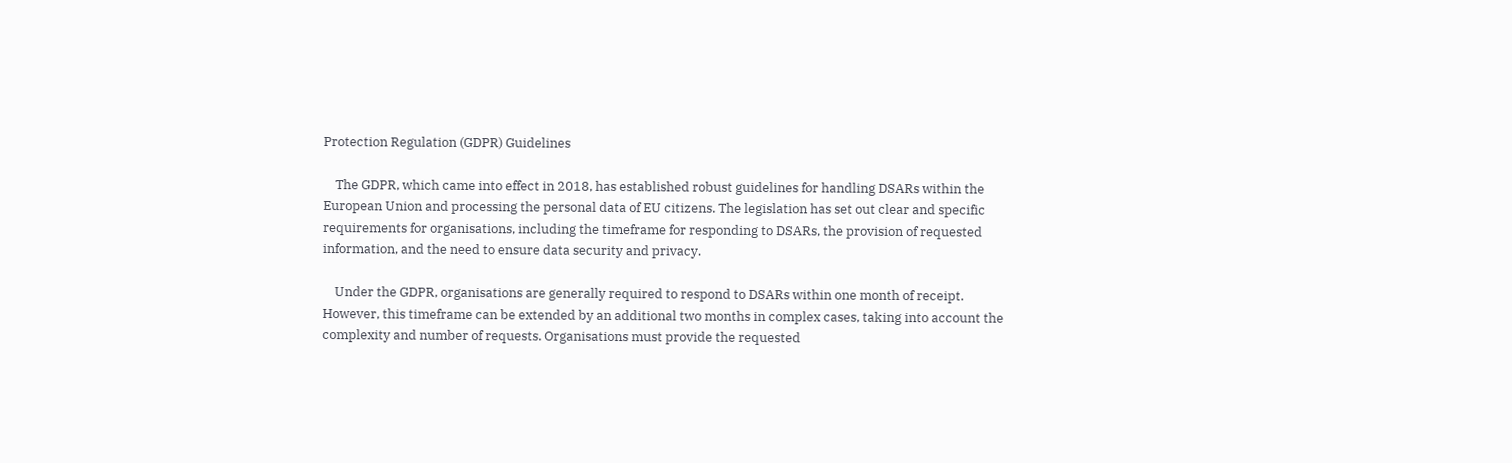Protection Regulation (GDPR) Guidelines

    The GDPR, which came into effect in 2018, has established robust guidelines for handling DSARs within the European Union and processing the personal data of EU citizens. The legislation has set out clear and specific requirements for organisations, including the timeframe for responding to DSARs, the provision of requested information, and the need to ensure data security and privacy.

    Under the GDPR, organisations are generally required to respond to DSARs within one month of receipt. However, this timeframe can be extended by an additional two months in complex cases, taking into account the complexity and number of requests. Organisations must provide the requested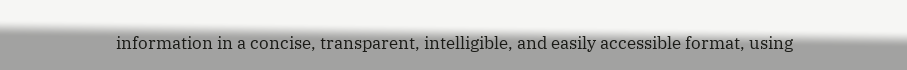information in a concise, transparent, intelligible, and easily accessible format, using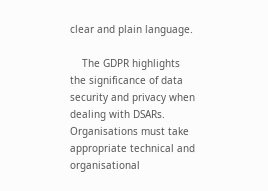clear and plain language.

    The GDPR highlights the significance of data security and privacy when dealing with DSARs. Organisations must take appropriate technical and organisational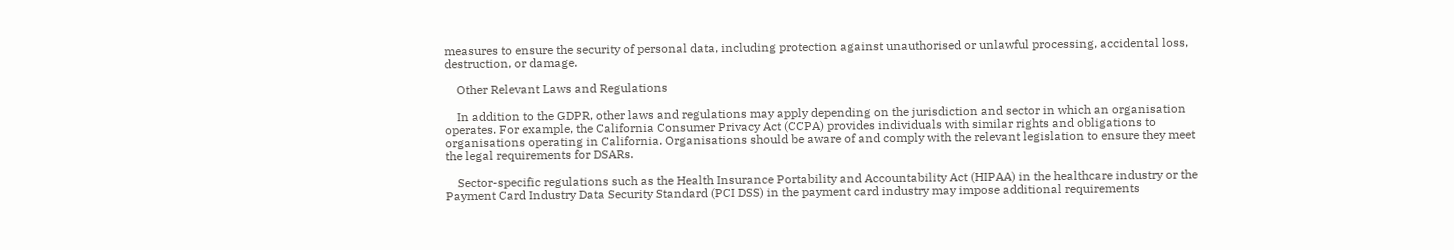measures to ensure the security of personal data, including protection against unauthorised or unlawful processing, accidental loss, destruction, or damage.

    Other Relevant Laws and Regulations

    In addition to the GDPR, other laws and regulations may apply depending on the jurisdiction and sector in which an organisation operates. For example, the California Consumer Privacy Act (CCPA) provides individuals with similar rights and obligations to organisations operating in California. Organisations should be aware of and comply with the relevant legislation to ensure they meet the legal requirements for DSARs.

    Sector-specific regulations such as the Health Insurance Portability and Accountability Act (HIPAA) in the healthcare industry or the Payment Card Industry Data Security Standard (PCI DSS) in the payment card industry may impose additional requirements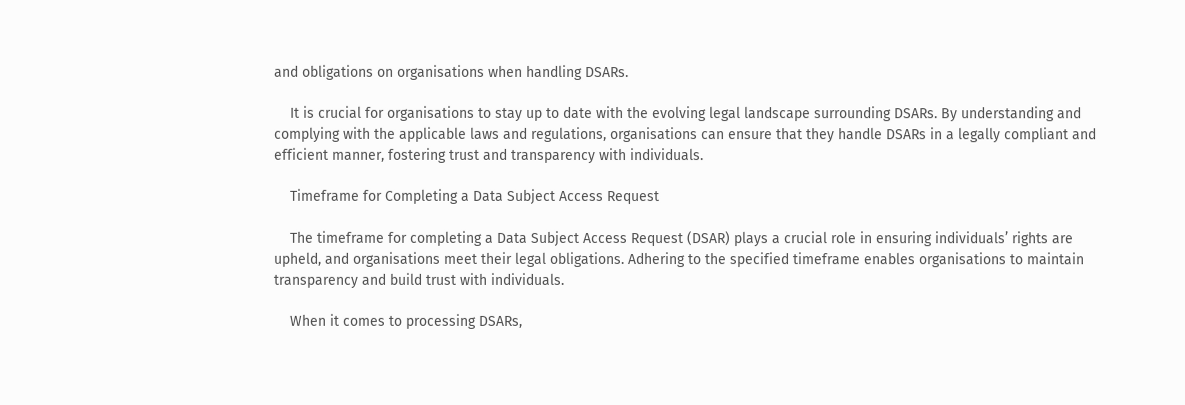and obligations on organisations when handling DSARs.

    It is crucial for organisations to stay up to date with the evolving legal landscape surrounding DSARs. By understanding and complying with the applicable laws and regulations, organisations can ensure that they handle DSARs in a legally compliant and efficient manner, fostering trust and transparency with individuals.

    Timeframe for Completing a Data Subject Access Request

    The timeframe for completing a Data Subject Access Request (DSAR) plays a crucial role in ensuring individuals’ rights are upheld, and organisations meet their legal obligations. Adhering to the specified timeframe enables organisations to maintain transparency and build trust with individuals.

    When it comes to processing DSARs,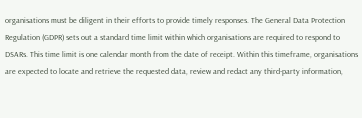organisations must be diligent in their efforts to provide timely responses. The General Data Protection Regulation (GDPR) sets out a standard time limit within which organisations are required to respond to DSARs. This time limit is one calendar month from the date of receipt. Within this timeframe, organisations are expected to locate and retrieve the requested data, review and redact any third-party information,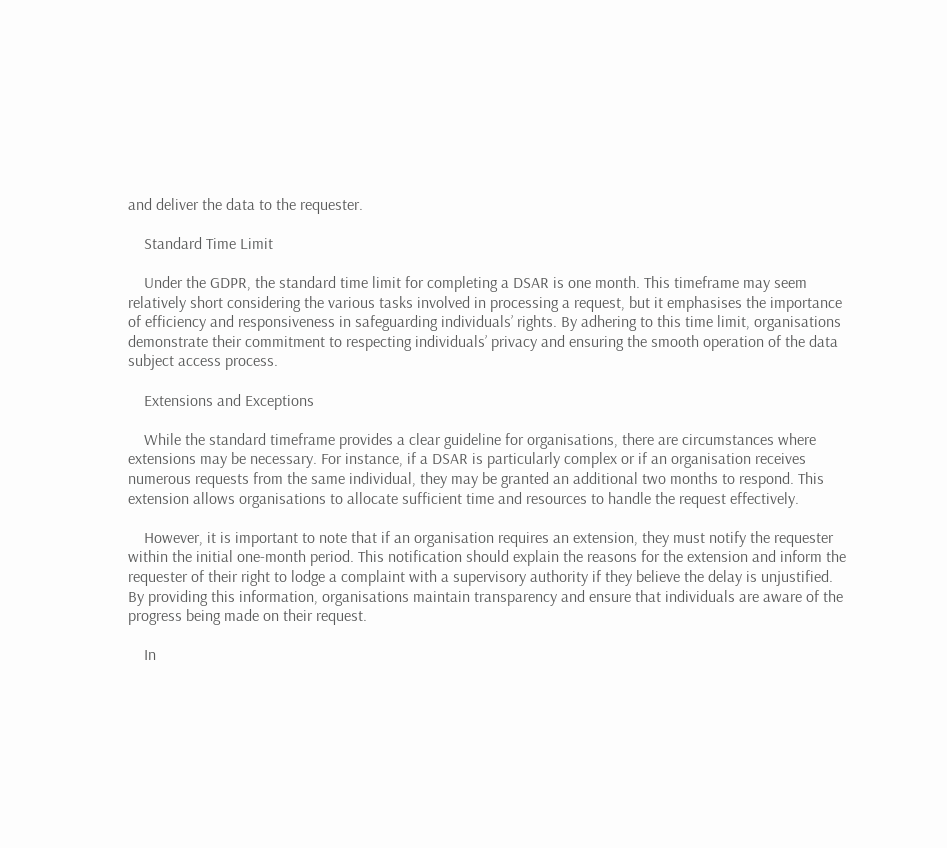and deliver the data to the requester.

    Standard Time Limit

    Under the GDPR, the standard time limit for completing a DSAR is one month. This timeframe may seem relatively short considering the various tasks involved in processing a request, but it emphasises the importance of efficiency and responsiveness in safeguarding individuals’ rights. By adhering to this time limit, organisations demonstrate their commitment to respecting individuals’ privacy and ensuring the smooth operation of the data subject access process.

    Extensions and Exceptions

    While the standard timeframe provides a clear guideline for organisations, there are circumstances where extensions may be necessary. For instance, if a DSAR is particularly complex or if an organisation receives numerous requests from the same individual, they may be granted an additional two months to respond. This extension allows organisations to allocate sufficient time and resources to handle the request effectively.

    However, it is important to note that if an organisation requires an extension, they must notify the requester within the initial one-month period. This notification should explain the reasons for the extension and inform the requester of their right to lodge a complaint with a supervisory authority if they believe the delay is unjustified. By providing this information, organisations maintain transparency and ensure that individuals are aware of the progress being made on their request.

    In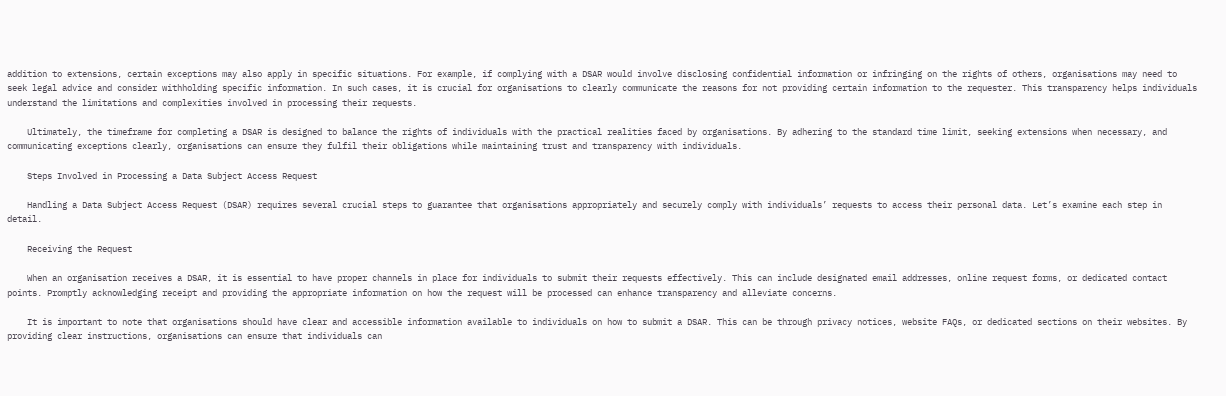addition to extensions, certain exceptions may also apply in specific situations. For example, if complying with a DSAR would involve disclosing confidential information or infringing on the rights of others, organisations may need to seek legal advice and consider withholding specific information. In such cases, it is crucial for organisations to clearly communicate the reasons for not providing certain information to the requester. This transparency helps individuals understand the limitations and complexities involved in processing their requests.

    Ultimately, the timeframe for completing a DSAR is designed to balance the rights of individuals with the practical realities faced by organisations. By adhering to the standard time limit, seeking extensions when necessary, and communicating exceptions clearly, organisations can ensure they fulfil their obligations while maintaining trust and transparency with individuals.

    Steps Involved in Processing a Data Subject Access Request

    Handling a Data Subject Access Request (DSAR) requires several crucial steps to guarantee that organisations appropriately and securely comply with individuals’ requests to access their personal data. Let’s examine each step in detail.

    Receiving the Request

    When an organisation receives a DSAR, it is essential to have proper channels in place for individuals to submit their requests effectively. This can include designated email addresses, online request forms, or dedicated contact points. Promptly acknowledging receipt and providing the appropriate information on how the request will be processed can enhance transparency and alleviate concerns.

    It is important to note that organisations should have clear and accessible information available to individuals on how to submit a DSAR. This can be through privacy notices, website FAQs, or dedicated sections on their websites. By providing clear instructions, organisations can ensure that individuals can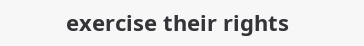exercise their rights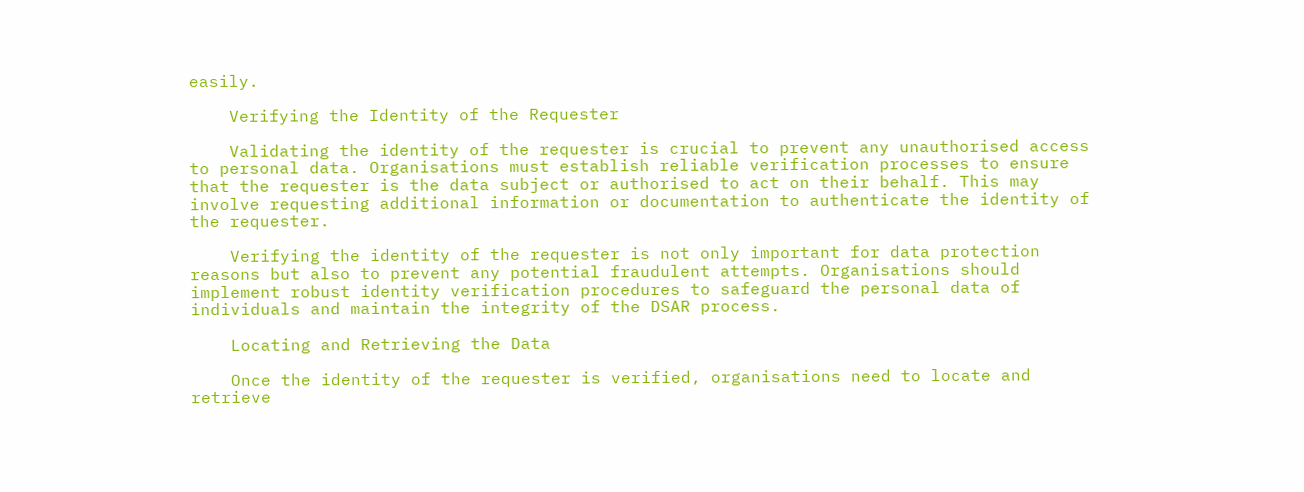easily.

    Verifying the Identity of the Requester

    Validating the identity of the requester is crucial to prevent any unauthorised access to personal data. Organisations must establish reliable verification processes to ensure that the requester is the data subject or authorised to act on their behalf. This may involve requesting additional information or documentation to authenticate the identity of the requester.

    Verifying the identity of the requester is not only important for data protection reasons but also to prevent any potential fraudulent attempts. Organisations should implement robust identity verification procedures to safeguard the personal data of individuals and maintain the integrity of the DSAR process.

    Locating and Retrieving the Data

    Once the identity of the requester is verified, organisations need to locate and retrieve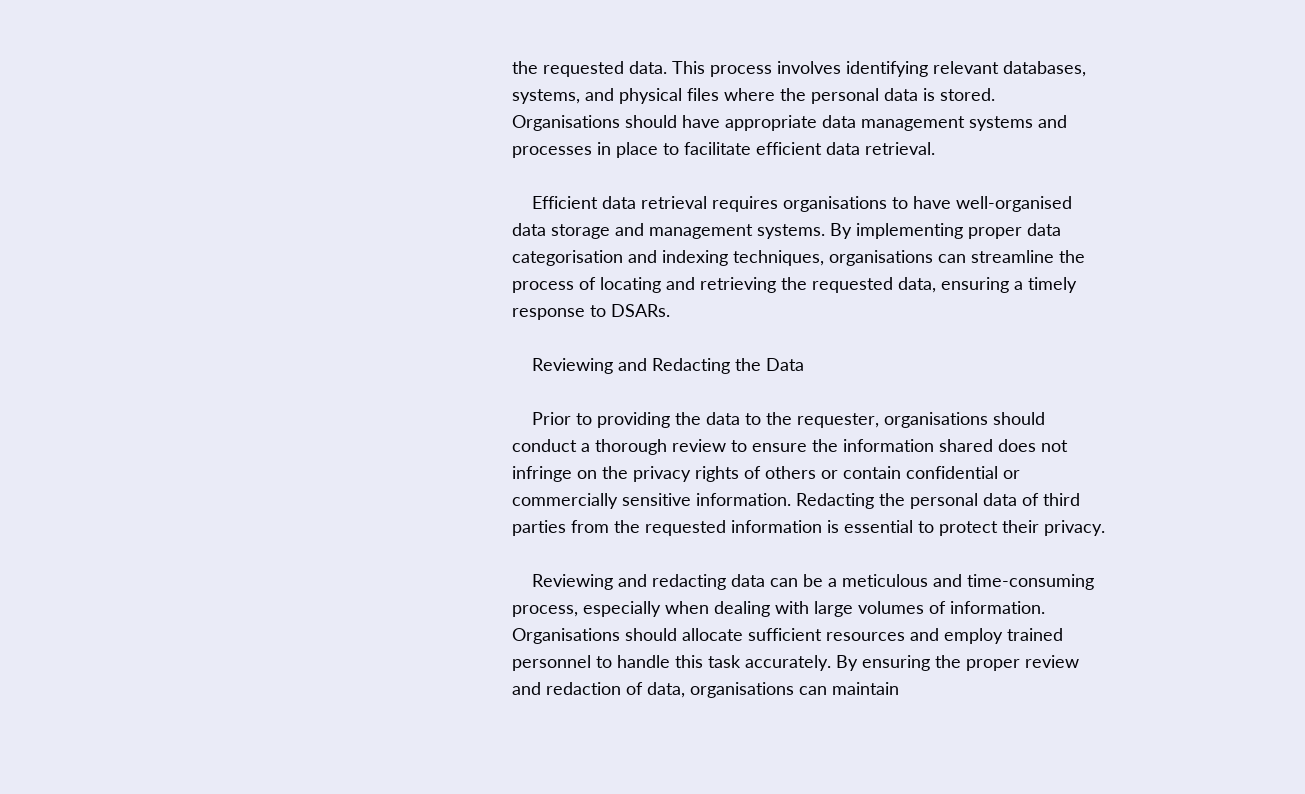the requested data. This process involves identifying relevant databases, systems, and physical files where the personal data is stored. Organisations should have appropriate data management systems and processes in place to facilitate efficient data retrieval.

    Efficient data retrieval requires organisations to have well-organised data storage and management systems. By implementing proper data categorisation and indexing techniques, organisations can streamline the process of locating and retrieving the requested data, ensuring a timely response to DSARs.

    Reviewing and Redacting the Data

    Prior to providing the data to the requester, organisations should conduct a thorough review to ensure the information shared does not infringe on the privacy rights of others or contain confidential or commercially sensitive information. Redacting the personal data of third parties from the requested information is essential to protect their privacy.

    Reviewing and redacting data can be a meticulous and time-consuming process, especially when dealing with large volumes of information. Organisations should allocate sufficient resources and employ trained personnel to handle this task accurately. By ensuring the proper review and redaction of data, organisations can maintain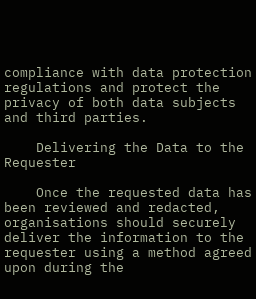compliance with data protection regulations and protect the privacy of both data subjects and third parties.

    Delivering the Data to the Requester

    Once the requested data has been reviewed and redacted, organisations should securely deliver the information to the requester using a method agreed upon during the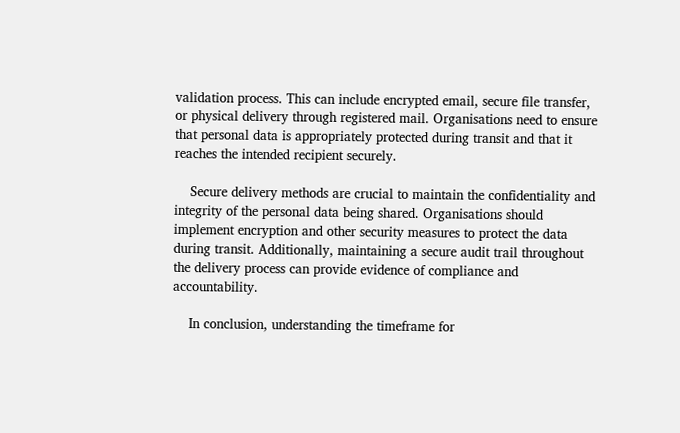validation process. This can include encrypted email, secure file transfer, or physical delivery through registered mail. Organisations need to ensure that personal data is appropriately protected during transit and that it reaches the intended recipient securely.

    Secure delivery methods are crucial to maintain the confidentiality and integrity of the personal data being shared. Organisations should implement encryption and other security measures to protect the data during transit. Additionally, maintaining a secure audit trail throughout the delivery process can provide evidence of compliance and accountability.

    In conclusion, understanding the timeframe for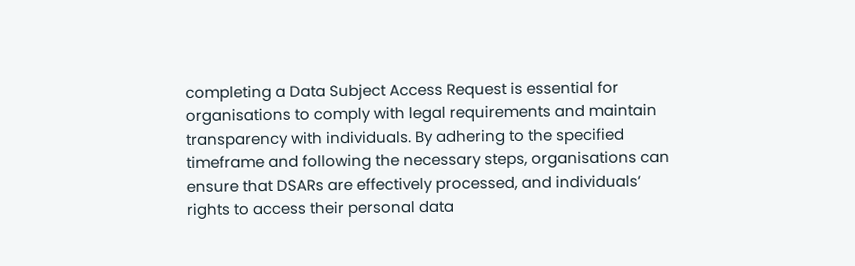completing a Data Subject Access Request is essential for organisations to comply with legal requirements and maintain transparency with individuals. By adhering to the specified timeframe and following the necessary steps, organisations can ensure that DSARs are effectively processed, and individuals’ rights to access their personal data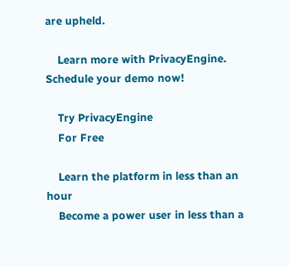are upheld.

    Learn more with PrivacyEngine. Schedule your demo now!

    Try PrivacyEngine
    For Free

    Learn the platform in less than an hour
    Become a power user in less than a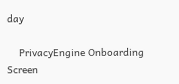day

    PrivacyEngine Onboarding Screen